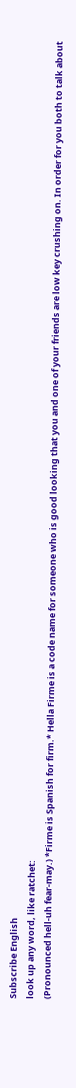Subscribe English
look up any word, like ratchet:
(Pronounced hell-uh fear-may.) *Firme is Spanish for firm.* Hella Firme is a code name for someone who is good looking that you and one of your friends are low key crushing on. In order for you both to talk about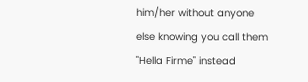him/her without anyone else knowing you call them "Hella Firme" instead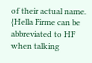of their actual name. {Hella Firme can be abbreviated to HF when talking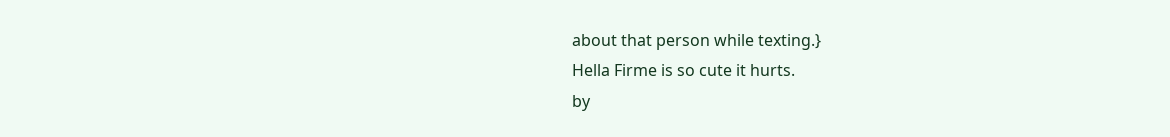about that person while texting.}
Hella Firme is so cute it hurts.
by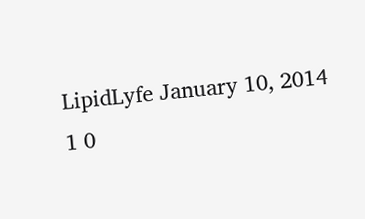LipidLyfe January 10, 2014
1 0